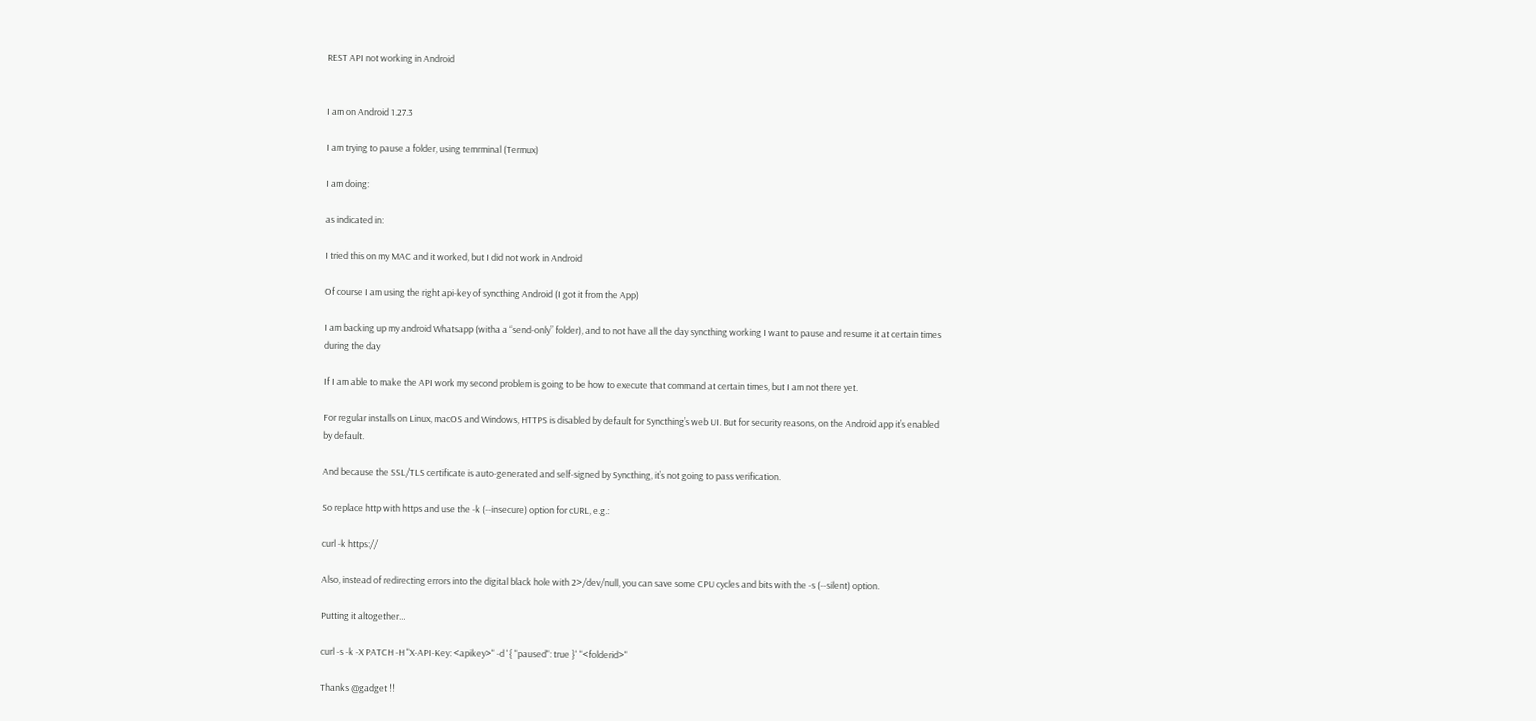REST API not working in Android


I am on Android 1.27.3

I am trying to pause a folder, using temrminal (Termux)

I am doing:

as indicated in:

I tried this on my MAC and it worked, but I did not work in Android

Of course I am using the right api-key of syncthing Android (I got it from the App)

I am backing up my android Whatsapp (witha a “send-only” folder), and to not have all the day syncthing working I want to pause and resume it at certain times during the day

If I am able to make the API work my second problem is going to be how to execute that command at certain times, but I am not there yet.

For regular installs on Linux, macOS and Windows, HTTPS is disabled by default for Syncthing’s web UI. But for security reasons, on the Android app it’s enabled by default.

And because the SSL/TLS certificate is auto-generated and self-signed by Syncthing, it’s not going to pass verification.

So replace http with https and use the -k (--insecure) option for cURL, e.g.:

curl -k https://

Also, instead of redirecting errors into the digital black hole with 2>/dev/null, you can save some CPU cycles and bits with the -s (--silent) option.

Putting it altogether…

curl -s -k -X PATCH -H "X-API-Key: <apikey>" -d '{ "paused": true }' "<folderid>"

Thanks @gadget !!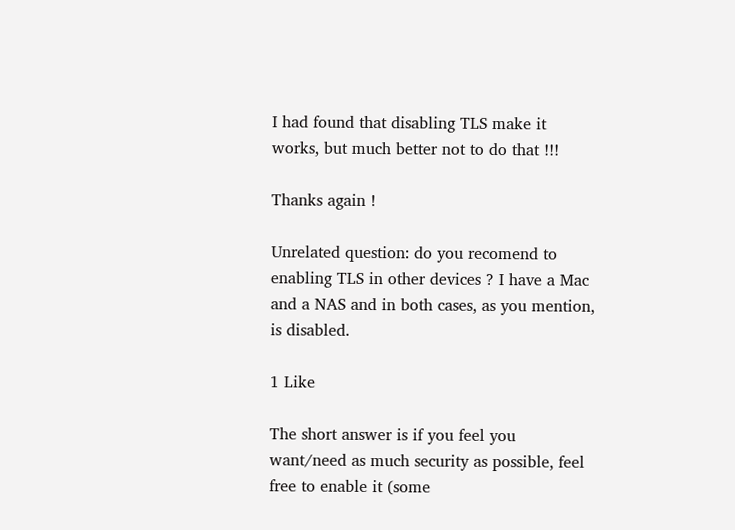I had found that disabling TLS make it works, but much better not to do that !!!

Thanks again !

Unrelated question: do you recomend to enabling TLS in other devices ? I have a Mac and a NAS and in both cases, as you mention, is disabled.

1 Like

The short answer is if you feel you want/need as much security as possible, feel free to enable it (some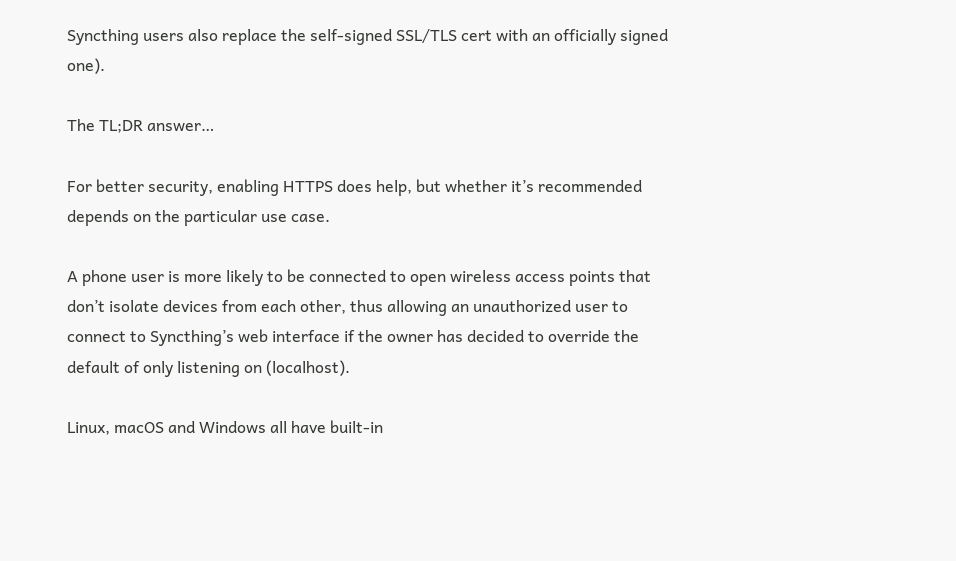Syncthing users also replace the self-signed SSL/TLS cert with an officially signed one).

The TL;DR answer…

For better security, enabling HTTPS does help, but whether it’s recommended depends on the particular use case.

A phone user is more likely to be connected to open wireless access points that don’t isolate devices from each other, thus allowing an unauthorized user to connect to Syncthing’s web interface if the owner has decided to override the default of only listening on (localhost).

Linux, macOS and Windows all have built-in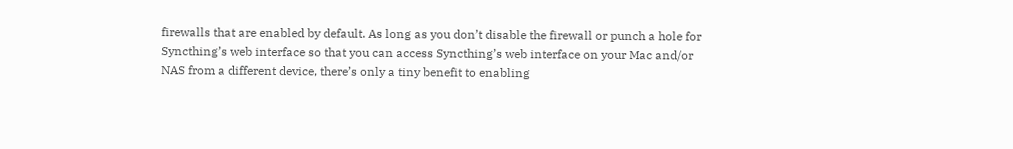firewalls that are enabled by default. As long as you don’t disable the firewall or punch a hole for Syncthing’s web interface so that you can access Syncthing’s web interface on your Mac and/or NAS from a different device, there’s only a tiny benefit to enabling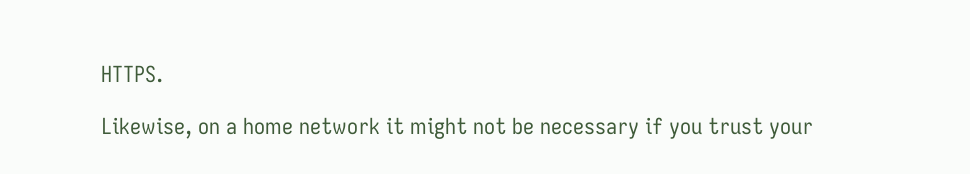HTTPS.

Likewise, on a home network it might not be necessary if you trust your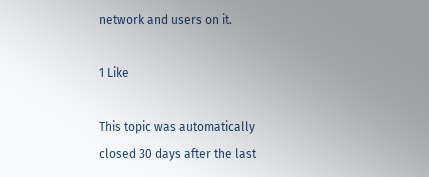network and users on it.

1 Like

This topic was automatically closed 30 days after the last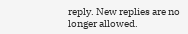reply. New replies are no longer allowed.